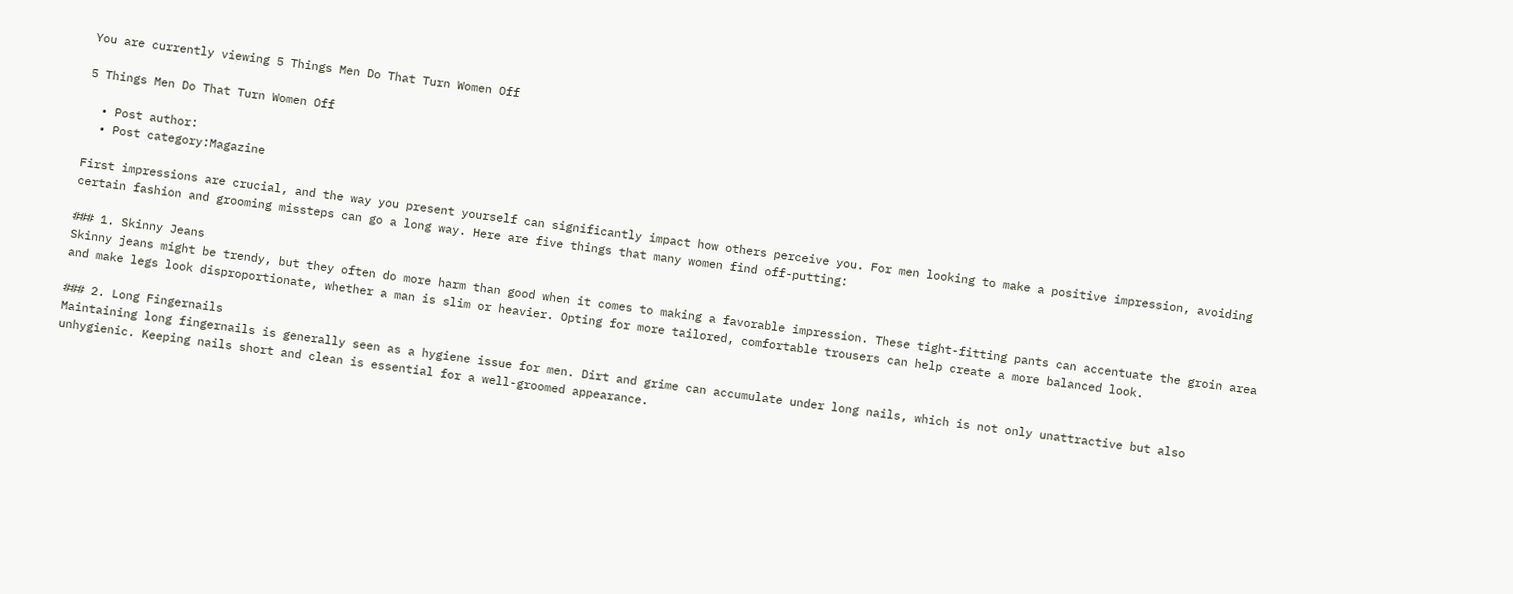You are currently viewing 5 Things Men Do That Turn Women Off

5 Things Men Do That Turn Women Off

  • Post author:
  • Post category:Magazine

First impressions are crucial, and the way you present yourself can significantly impact how others perceive you. For men looking to make a positive impression, avoiding certain fashion and grooming missteps can go a long way. Here are five things that many women find off-putting:

### 1. Skinny Jeans
Skinny jeans might be trendy, but they often do more harm than good when it comes to making a favorable impression. These tight-fitting pants can accentuate the groin area and make legs look disproportionate, whether a man is slim or heavier. Opting for more tailored, comfortable trousers can help create a more balanced look.

### 2. Long Fingernails
Maintaining long fingernails is generally seen as a hygiene issue for men. Dirt and grime can accumulate under long nails, which is not only unattractive but also unhygienic. Keeping nails short and clean is essential for a well-groomed appearance.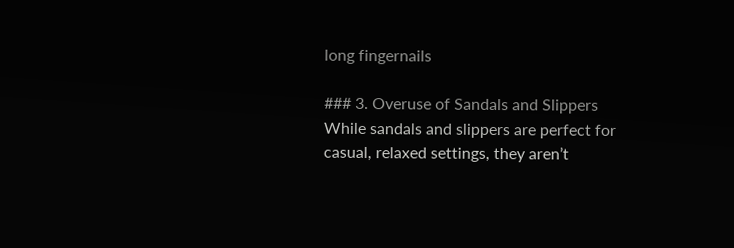long fingernails

### 3. Overuse of Sandals and Slippers
While sandals and slippers are perfect for casual, relaxed settings, they aren’t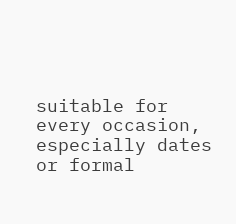suitable for every occasion, especially dates or formal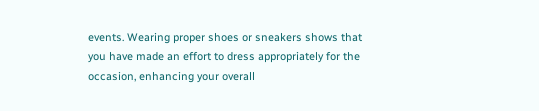events. Wearing proper shoes or sneakers shows that you have made an effort to dress appropriately for the occasion, enhancing your overall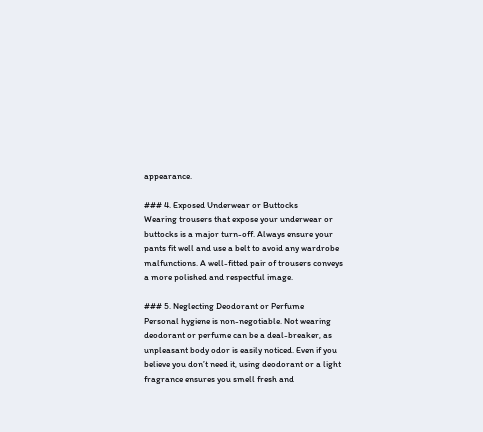appearance.

### 4. Exposed Underwear or Buttocks
Wearing trousers that expose your underwear or buttocks is a major turn-off. Always ensure your pants fit well and use a belt to avoid any wardrobe malfunctions. A well-fitted pair of trousers conveys a more polished and respectful image.

### 5. Neglecting Deodorant or Perfume
Personal hygiene is non-negotiable. Not wearing deodorant or perfume can be a deal-breaker, as unpleasant body odor is easily noticed. Even if you believe you don’t need it, using deodorant or a light fragrance ensures you smell fresh and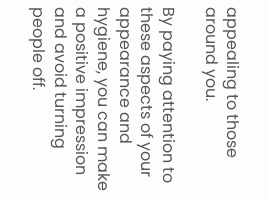appealing to those around you.

By paying attention to these aspects of your appearance and hygiene, you can make a positive impression and avoid turning people off.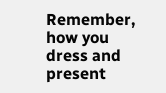Remember, how you dress and present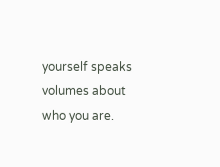yourself speaks volumes about who you are.